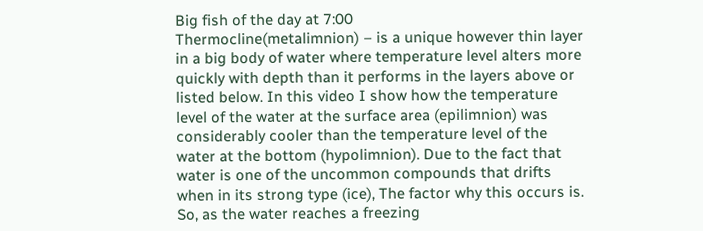Big fish of the day at 7:00
Thermocline(metalimnion) – is a unique however thin layer in a big body of water where temperature level alters more quickly with depth than it performs in the layers above or listed below. In this video I show how the temperature level of the water at the surface area (epilimnion) was considerably cooler than the temperature level of the water at the bottom (hypolimnion). Due to the fact that water is one of the uncommon compounds that drifts when in its strong type (ice), The factor why this occurs is. So, as the water reaches a freezing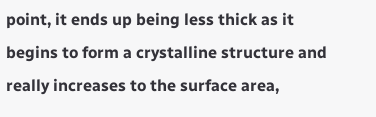point, it ends up being less thick as it begins to form a crystalline structure and really increases to the surface area,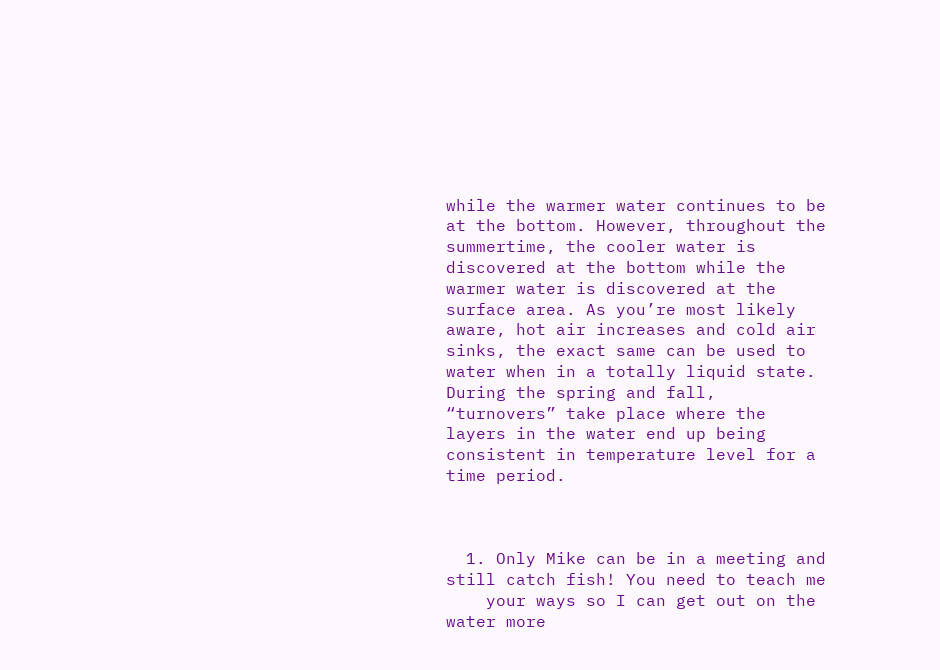while the warmer water continues to be at the bottom. However, throughout the summertime, the cooler water is discovered at the bottom while the warmer water is discovered at the surface area. As you’re most likely aware, hot air increases and cold air sinks, the exact same can be used to water when in a totally liquid state. During the spring and fall, “turnovers” take place where the layers in the water end up being consistent in temperature level for a time period.



  1. Only Mike can be in a meeting and still catch fish! You need to teach me
    your ways so I can get out on the water more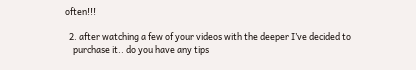often!!!

  2. after watching a few of your videos with the deeper I’ve decided to
    purchase it.. do you have any tips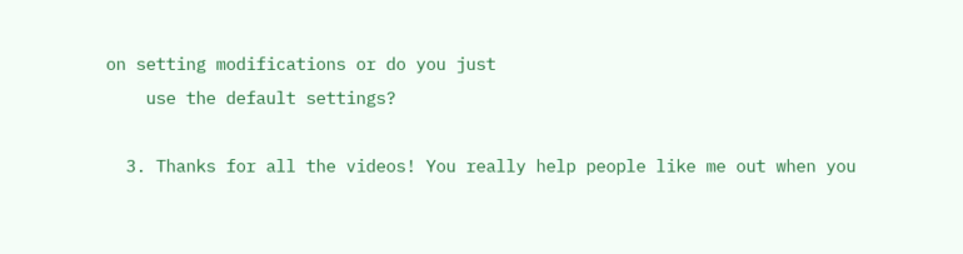on setting modifications or do you just
    use the default settings?

  3. Thanks for all the videos! You really help people like me out when you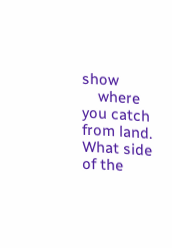show
    where you catch from land. What side of the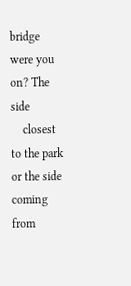bridge were you on? The side
    closest to the park or the side coming from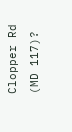Clopper Rd (MD 117)?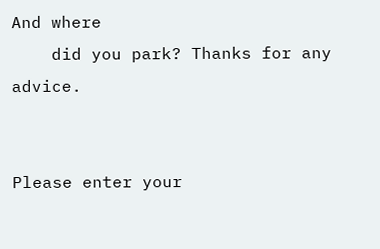And where
    did you park? Thanks for any advice.


Please enter your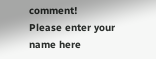comment!
Please enter your name here